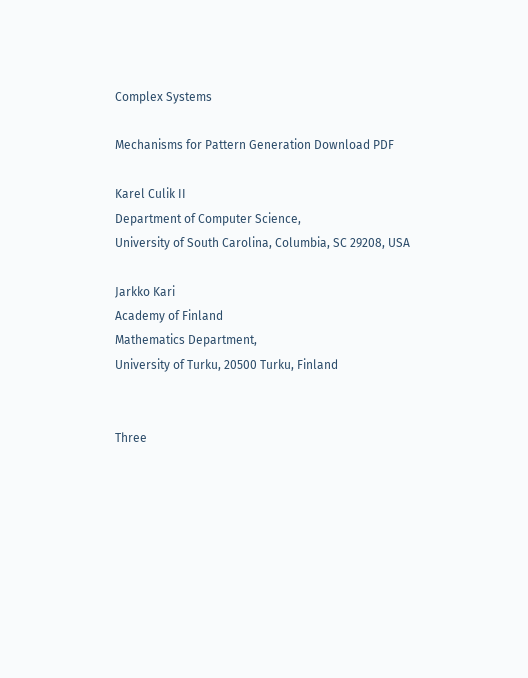Complex Systems

Mechanisms for Pattern Generation Download PDF

Karel Culik II
Department of Computer Science,
University of South Carolina, Columbia, SC 29208, USA

Jarkko Kari
Academy of Finland
Mathematics Department,
University of Turku, 20500 Turku, Finland


Three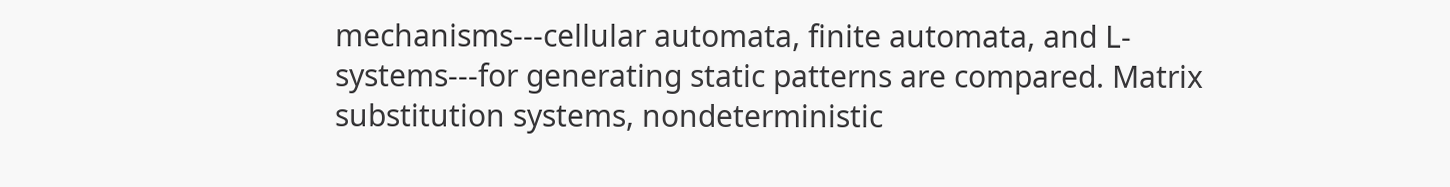mechanisms---cellular automata, finite automata, and L-systems---for generating static patterns are compared. Matrix substitution systems, nondeterministic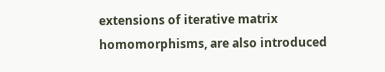extensions of iterative matrix homomorphisms, are also introduced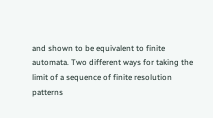and shown to be equivalent to finite automata. Two different ways for taking the limit of a sequence of finite resolution patterns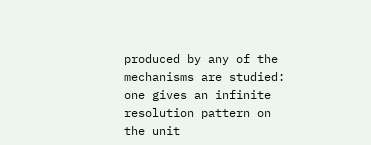produced by any of the mechanisms are studied: one gives an infinite resolution pattern on the unit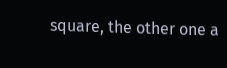square, the other one a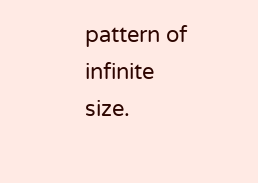pattern of infinite size.